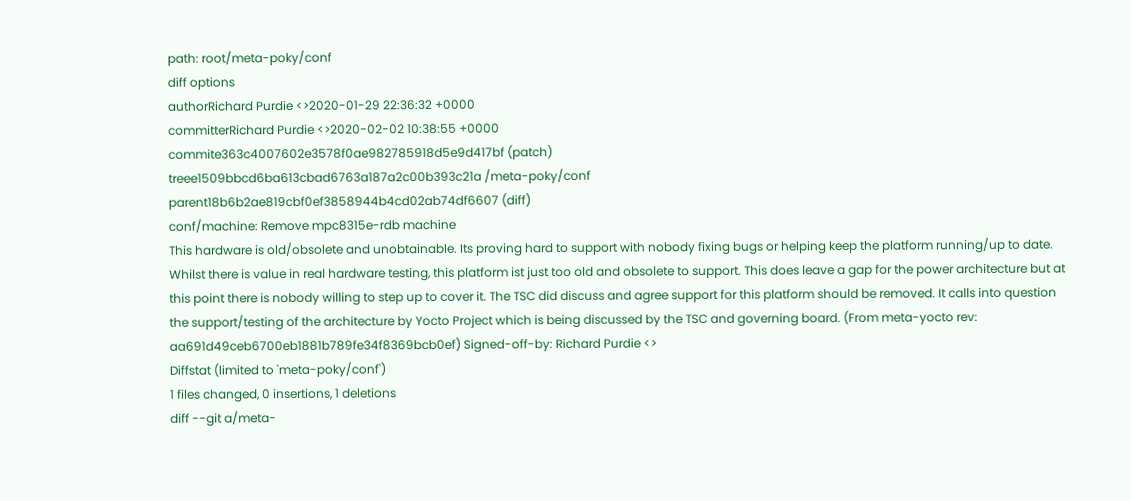path: root/meta-poky/conf
diff options
authorRichard Purdie <>2020-01-29 22:36:32 +0000
committerRichard Purdie <>2020-02-02 10:38:55 +0000
commite363c4007602e3578f0ae982785918d5e9d417bf (patch)
treee1509bbcd6ba613cbad6763a187a2c00b393c21a /meta-poky/conf
parent18b6b2ae819cbf0ef3858944b4cd02ab74df6607 (diff)
conf/machine: Remove mpc8315e-rdb machine
This hardware is old/obsolete and unobtainable. Its proving hard to support with nobody fixing bugs or helping keep the platform running/up to date. Whilst there is value in real hardware testing, this platform ist just too old and obsolete to support. This does leave a gap for the power architecture but at this point there is nobody willing to step up to cover it. The TSC did discuss and agree support for this platform should be removed. It calls into question the support/testing of the architecture by Yocto Project which is being discussed by the TSC and governing board. (From meta-yocto rev: aa691d49ceb6700eb1881b789fe34f8369bcb0ef) Signed-off-by: Richard Purdie <>
Diffstat (limited to 'meta-poky/conf')
1 files changed, 0 insertions, 1 deletions
diff --git a/meta-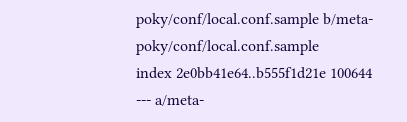poky/conf/local.conf.sample b/meta-poky/conf/local.conf.sample
index 2e0bb41e64..b555f1d21e 100644
--- a/meta-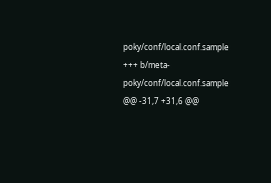poky/conf/local.conf.sample
+++ b/meta-poky/conf/local.conf.sample
@@ -31,7 +31,6 @@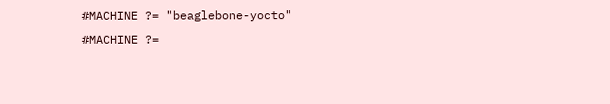#MACHINE ?= "beaglebone-yocto"
#MACHINE ?=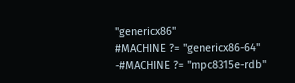"genericx86"
#MACHINE ?= "genericx86-64"
-#MACHINE ?= "mpc8315e-rdb"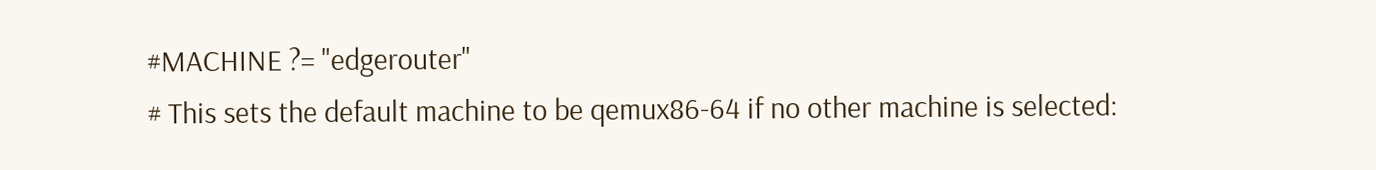#MACHINE ?= "edgerouter"
# This sets the default machine to be qemux86-64 if no other machine is selected: